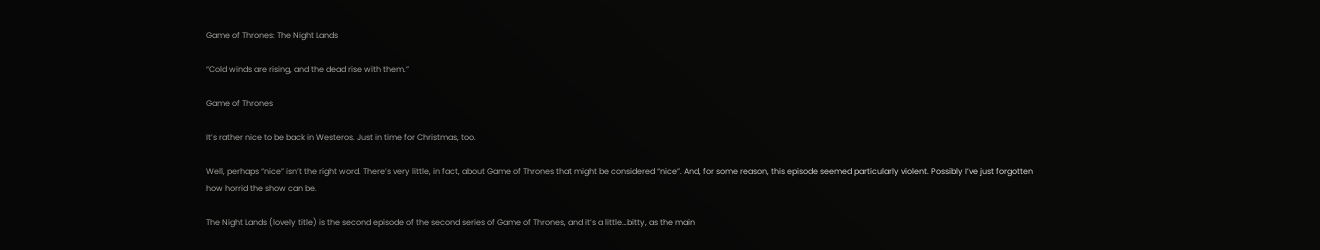Game of Thrones: The Night Lands

“Cold winds are rising, and the dead rise with them.”

Game of Thrones

It’s rather nice to be back in Westeros. Just in time for Christmas, too.

Well, perhaps “nice” isn’t the right word. There’s very little, in fact, about Game of Thrones that might be considered “nice”. And, for some reason, this episode seemed particularly violent. Possibly I’ve just forgotten how horrid the show can be.

The Night Lands (lovely title) is the second episode of the second series of Game of Thrones, and it’s a little…bitty, as the main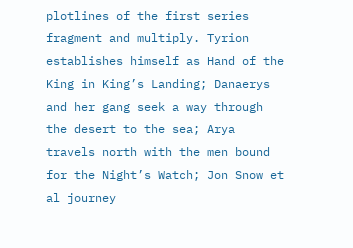plotlines of the first series fragment and multiply. Tyrion establishes himself as Hand of the King in King’s Landing; Danaerys and her gang seek a way through the desert to the sea; Arya travels north with the men bound for the Night’s Watch; Jon Snow et al journey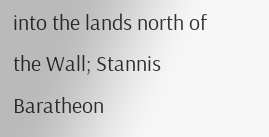into the lands north of the Wall; Stannis Baratheon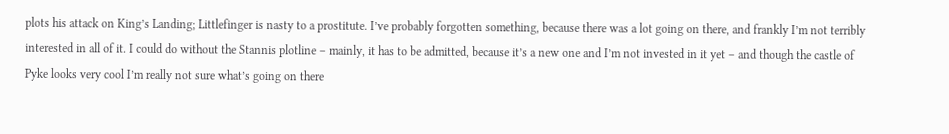plots his attack on King’s Landing; Littlefinger is nasty to a prostitute. I’ve probably forgotten something, because there was a lot going on there, and frankly I’m not terribly interested in all of it. I could do without the Stannis plotline – mainly, it has to be admitted, because it’s a new one and I’m not invested in it yet – and though the castle of Pyke looks very cool I’m really not sure what’s going on there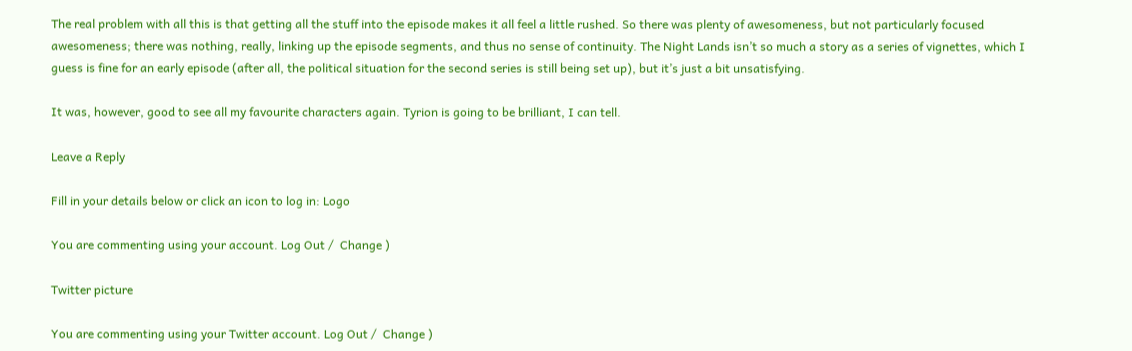The real problem with all this is that getting all the stuff into the episode makes it all feel a little rushed. So there was plenty of awesomeness, but not particularly focused awesomeness; there was nothing, really, linking up the episode segments, and thus no sense of continuity. The Night Lands isn’t so much a story as a series of vignettes, which I guess is fine for an early episode (after all, the political situation for the second series is still being set up), but it’s just a bit unsatisfying.

It was, however, good to see all my favourite characters again. Tyrion is going to be brilliant, I can tell.

Leave a Reply

Fill in your details below or click an icon to log in: Logo

You are commenting using your account. Log Out /  Change )

Twitter picture

You are commenting using your Twitter account. Log Out /  Change )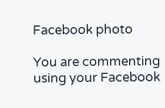Facebook photo

You are commenting using your Facebook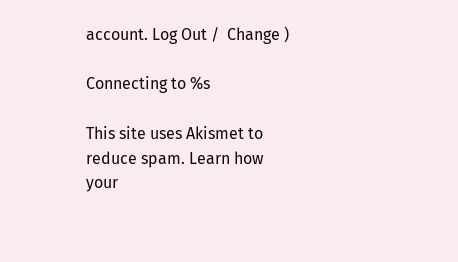account. Log Out /  Change )

Connecting to %s

This site uses Akismet to reduce spam. Learn how your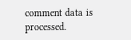comment data is processed.